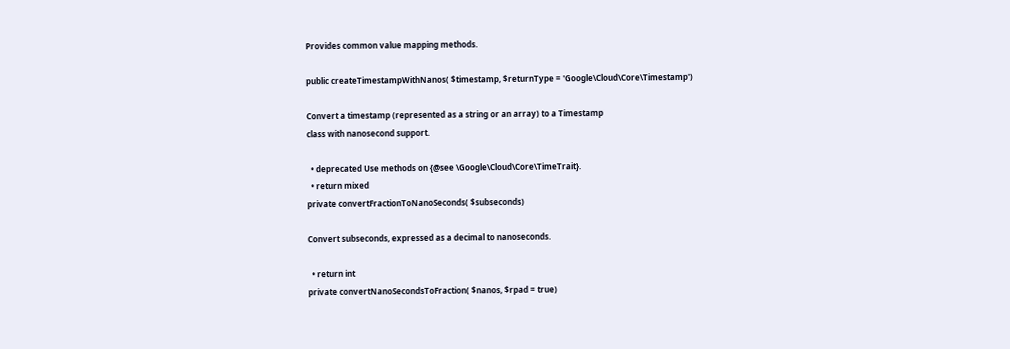Provides common value mapping methods.

public createTimestampWithNanos( $timestamp, $returnType = 'Google\Cloud\Core\Timestamp')

Convert a timestamp (represented as a string or an array) to a Timestamp
class with nanosecond support.

  • deprecated Use methods on {@see \Google\Cloud\Core\TimeTrait}.
  • return mixed
private convertFractionToNanoSeconds( $subseconds)

Convert subseconds, expressed as a decimal to nanoseconds.

  • return int
private convertNanoSecondsToFraction( $nanos, $rpad = true)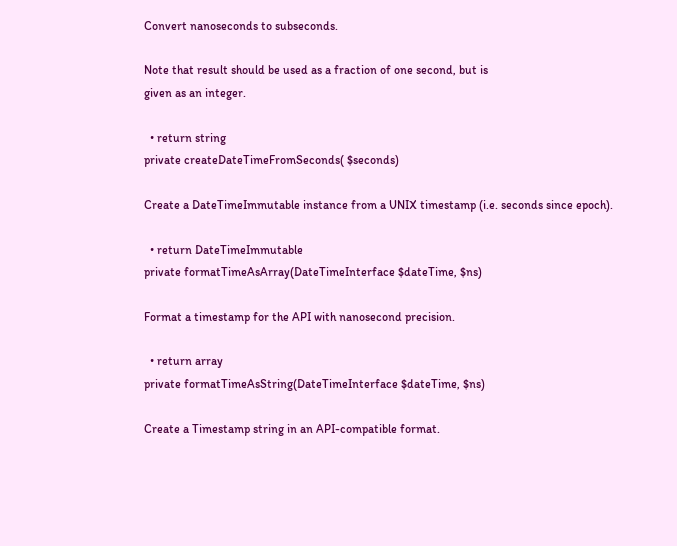Convert nanoseconds to subseconds.

Note that result should be used as a fraction of one second, but is
given as an integer.

  • return string
private createDateTimeFromSeconds( $seconds)

Create a DateTimeImmutable instance from a UNIX timestamp (i.e. seconds since epoch).

  • return DateTimeImmutable
private formatTimeAsArray(DateTimeInterface $dateTime, $ns)

Format a timestamp for the API with nanosecond precision.

  • return array
private formatTimeAsString(DateTimeInterface $dateTime, $ns)

Create a Timestamp string in an API-compatible format.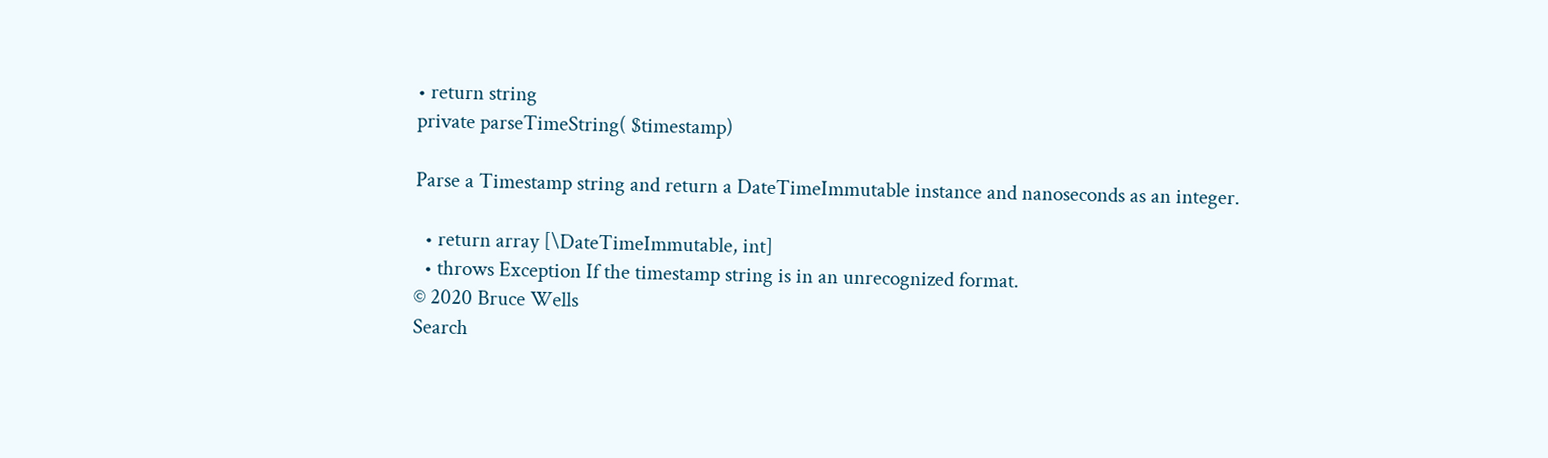• return string
private parseTimeString( $timestamp)

Parse a Timestamp string and return a DateTimeImmutable instance and nanoseconds as an integer.

  • return array [\DateTimeImmutable, int]
  • throws Exception If the timestamp string is in an unrecognized format.
© 2020 Bruce Wells
Search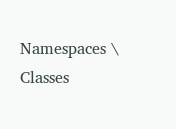Namespaces \ Classes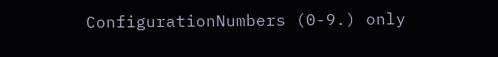ConfigurationNumbers (0-9.) only